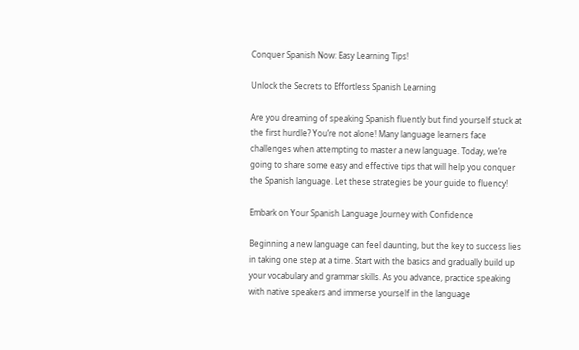Conquer Spanish Now: Easy Learning Tips!

Unlock the Secrets to Effortless Spanish Learning

Are you dreaming of speaking Spanish fluently but find yourself stuck at the first hurdle? You’re not alone! Many language learners face challenges when attempting to master a new language. Today, we’re going to share some easy and effective tips that will help you conquer the Spanish language. Let these strategies be your guide to fluency!

Embark on Your Spanish Language Journey with Confidence

Beginning a new language can feel daunting, but the key to success lies in taking one step at a time. Start with the basics and gradually build up your vocabulary and grammar skills. As you advance, practice speaking with native speakers and immerse yourself in the language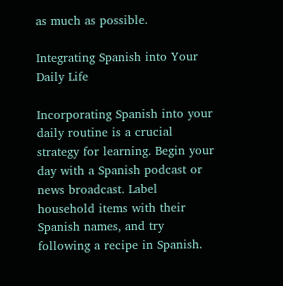as much as possible.

Integrating Spanish into Your Daily Life

Incorporating Spanish into your daily routine is a crucial strategy for learning. Begin your day with a Spanish podcast or news broadcast. Label household items with their Spanish names, and try following a recipe in Spanish.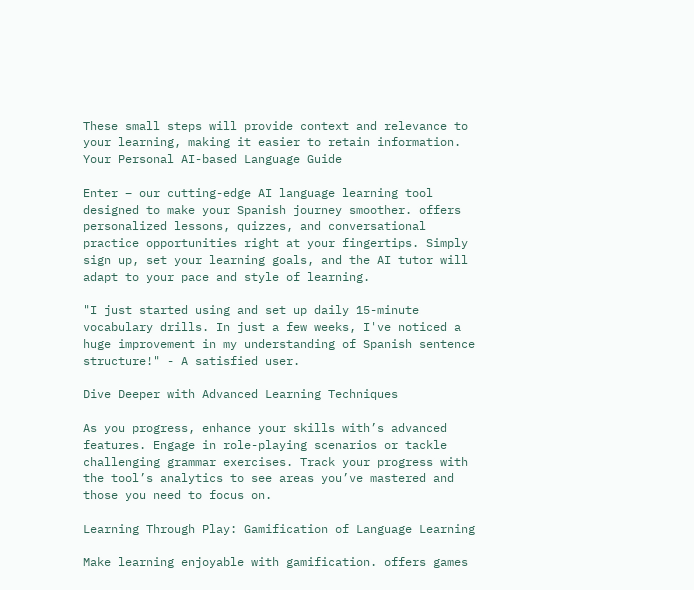These small steps will provide context and relevance to your learning, making it easier to retain information. Your Personal AI-based Language Guide

Enter – our cutting-edge AI language learning tool designed to make your Spanish journey smoother. offers personalized lessons, quizzes, and conversational practice opportunities right at your fingertips. Simply sign up, set your learning goals, and the AI tutor will adapt to your pace and style of learning.

"I just started using and set up daily 15-minute vocabulary drills. In just a few weeks, I've noticed a huge improvement in my understanding of Spanish sentence structure!" - A satisfied user.

Dive Deeper with Advanced Learning Techniques

As you progress, enhance your skills with’s advanced features. Engage in role-playing scenarios or tackle challenging grammar exercises. Track your progress with the tool’s analytics to see areas you’ve mastered and those you need to focus on.

Learning Through Play: Gamification of Language Learning

Make learning enjoyable with gamification. offers games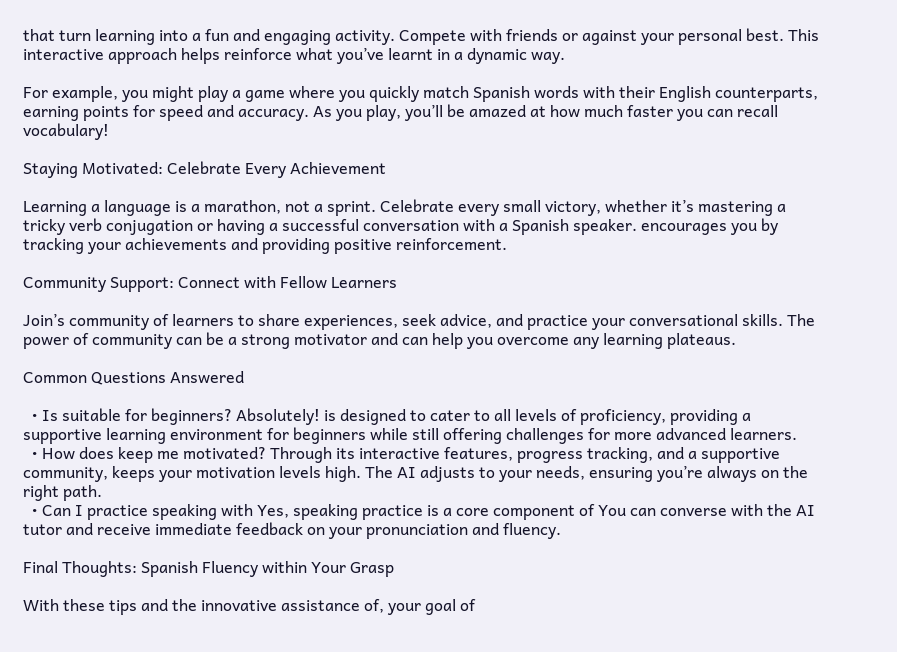that turn learning into a fun and engaging activity. Compete with friends or against your personal best. This interactive approach helps reinforce what you’ve learnt in a dynamic way.

For example, you might play a game where you quickly match Spanish words with their English counterparts, earning points for speed and accuracy. As you play, you’ll be amazed at how much faster you can recall vocabulary!

Staying Motivated: Celebrate Every Achievement

Learning a language is a marathon, not a sprint. Celebrate every small victory, whether it’s mastering a tricky verb conjugation or having a successful conversation with a Spanish speaker. encourages you by tracking your achievements and providing positive reinforcement.

Community Support: Connect with Fellow Learners

Join’s community of learners to share experiences, seek advice, and practice your conversational skills. The power of community can be a strong motivator and can help you overcome any learning plateaus.

Common Questions Answered

  • Is suitable for beginners? Absolutely! is designed to cater to all levels of proficiency, providing a supportive learning environment for beginners while still offering challenges for more advanced learners.
  • How does keep me motivated? Through its interactive features, progress tracking, and a supportive community, keeps your motivation levels high. The AI adjusts to your needs, ensuring you’re always on the right path.
  • Can I practice speaking with Yes, speaking practice is a core component of You can converse with the AI tutor and receive immediate feedback on your pronunciation and fluency.

Final Thoughts: Spanish Fluency within Your Grasp

With these tips and the innovative assistance of, your goal of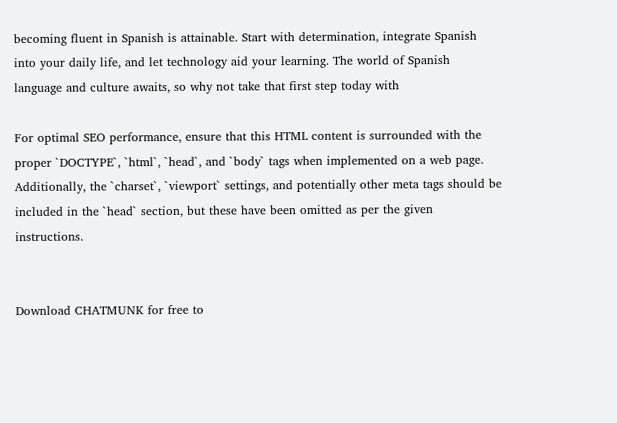becoming fluent in Spanish is attainable. Start with determination, integrate Spanish into your daily life, and let technology aid your learning. The world of Spanish language and culture awaits, so why not take that first step today with

For optimal SEO performance, ensure that this HTML content is surrounded with the proper `DOCTYPE`, `html`, `head`, and `body` tags when implemented on a web page. Additionally, the `charset`, `viewport` settings, and potentially other meta tags should be included in the `head` section, but these have been omitted as per the given instructions.


Download CHATMUNK for free to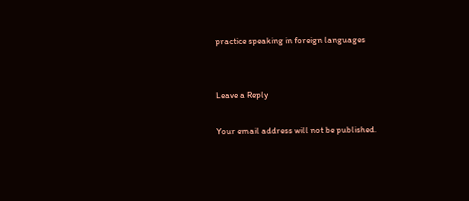practice speaking in foreign languages


Leave a Reply

Your email address will not be published.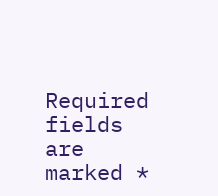Required fields are marked *